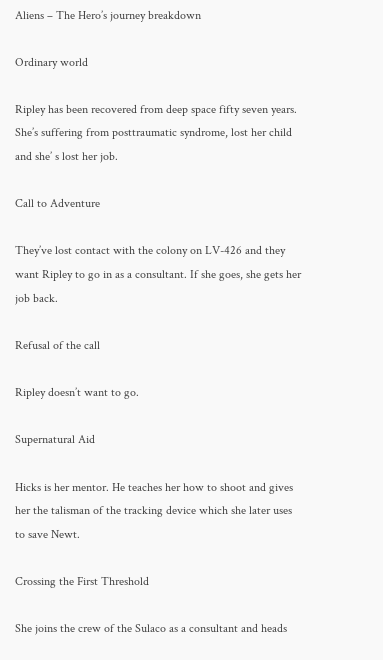Aliens – The Hero’s journey breakdown

Ordinary world

Ripley has been recovered from deep space fifty seven years. She’s suffering from posttraumatic syndrome, lost her child and she’ s lost her job.

Call to Adventure

They’ve lost contact with the colony on LV-426 and they want Ripley to go in as a consultant. If she goes, she gets her job back.

Refusal of the call

Ripley doesn’t want to go.

Supernatural Aid

Hicks is her mentor. He teaches her how to shoot and gives her the talisman of the tracking device which she later uses to save Newt.

Crossing the First Threshold

She joins the crew of the Sulaco as a consultant and heads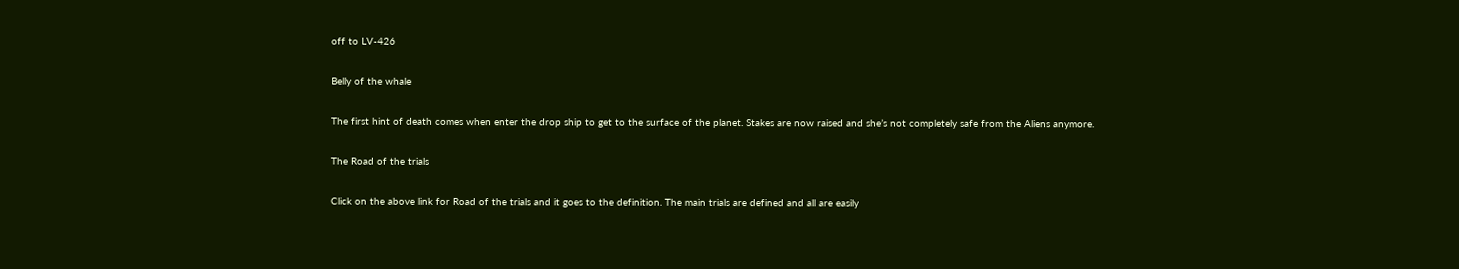off to LV-426

Belly of the whale

The first hint of death comes when enter the drop ship to get to the surface of the planet. Stakes are now raised and she’s not completely safe from the Aliens anymore.

The Road of the trials

Click on the above link for Road of the trials and it goes to the definition. The main trials are defined and all are easily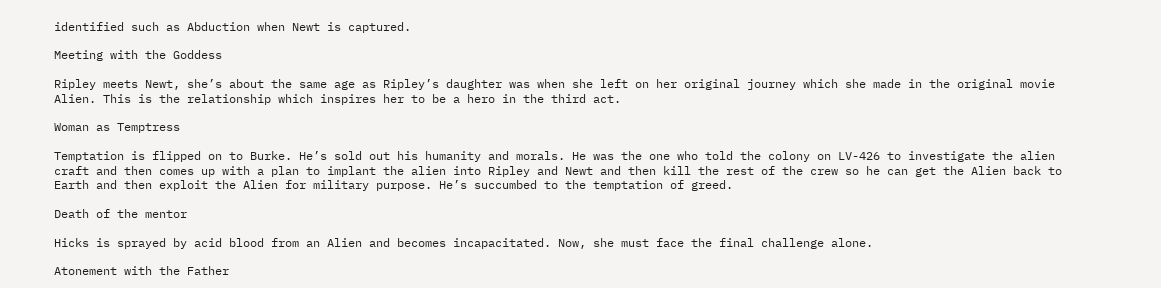identified such as Abduction when Newt is captured.

Meeting with the Goddess

Ripley meets Newt, she’s about the same age as Ripley’s daughter was when she left on her original journey which she made in the original movie Alien. This is the relationship which inspires her to be a hero in the third act.

Woman as Temptress

Temptation is flipped on to Burke. He’s sold out his humanity and morals. He was the one who told the colony on LV-426 to investigate the alien craft and then comes up with a plan to implant the alien into Ripley and Newt and then kill the rest of the crew so he can get the Alien back to Earth and then exploit the Alien for military purpose. He’s succumbed to the temptation of greed.

Death of the mentor

Hicks is sprayed by acid blood from an Alien and becomes incapacitated. Now, she must face the final challenge alone.

Atonement with the Father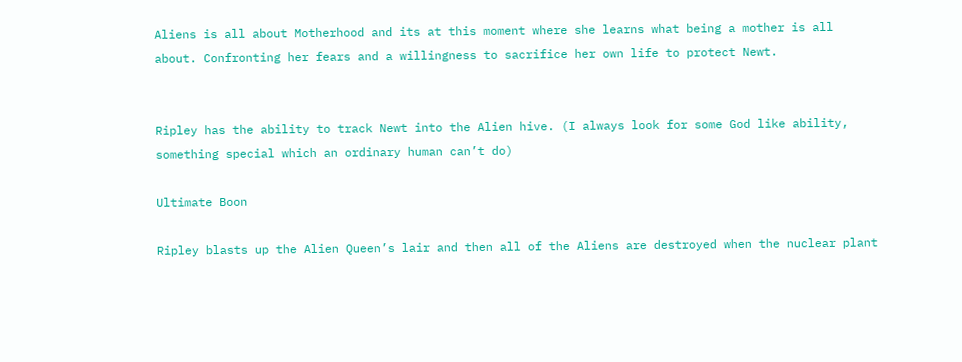Aliens is all about Motherhood and its at this moment where she learns what being a mother is all about. Confronting her fears and a willingness to sacrifice her own life to protect Newt.


Ripley has the ability to track Newt into the Alien hive. (I always look for some God like ability, something special which an ordinary human can’t do)

Ultimate Boon

Ripley blasts up the Alien Queen’s lair and then all of the Aliens are destroyed when the nuclear plant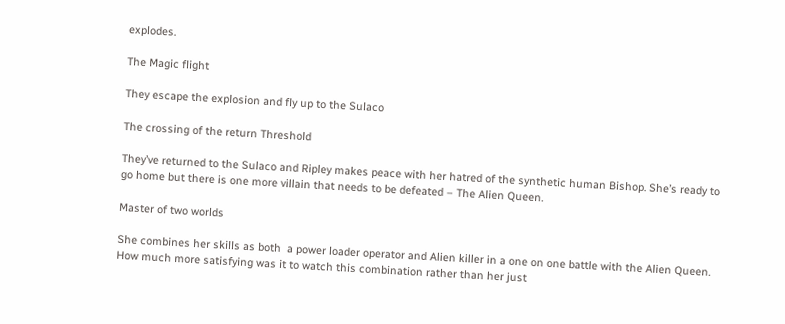explodes.

The Magic flight

They escape the explosion and fly up to the Sulaco

The crossing of the return Threshold

They’ve returned to the Sulaco and Ripley makes peace with her hatred of the synthetic human Bishop. She’s ready to go home but there is one more villain that needs to be defeated – The Alien Queen.

Master of two worlds

She combines her skills as both  a power loader operator and Alien killer in a one on one battle with the Alien Queen. How much more satisfying was it to watch this combination rather than her just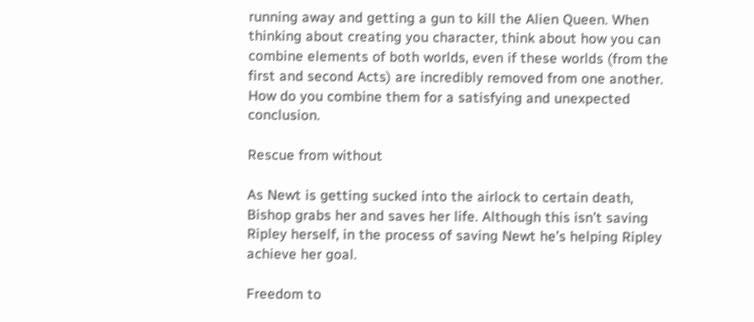running away and getting a gun to kill the Alien Queen. When thinking about creating you character, think about how you can combine elements of both worlds, even if these worlds (from the first and second Acts) are incredibly removed from one another. How do you combine them for a satisfying and unexpected conclusion.

Rescue from without

As Newt is getting sucked into the airlock to certain death, Bishop grabs her and saves her life. Although this isn’t saving Ripley herself, in the process of saving Newt he’s helping Ripley achieve her goal.

Freedom to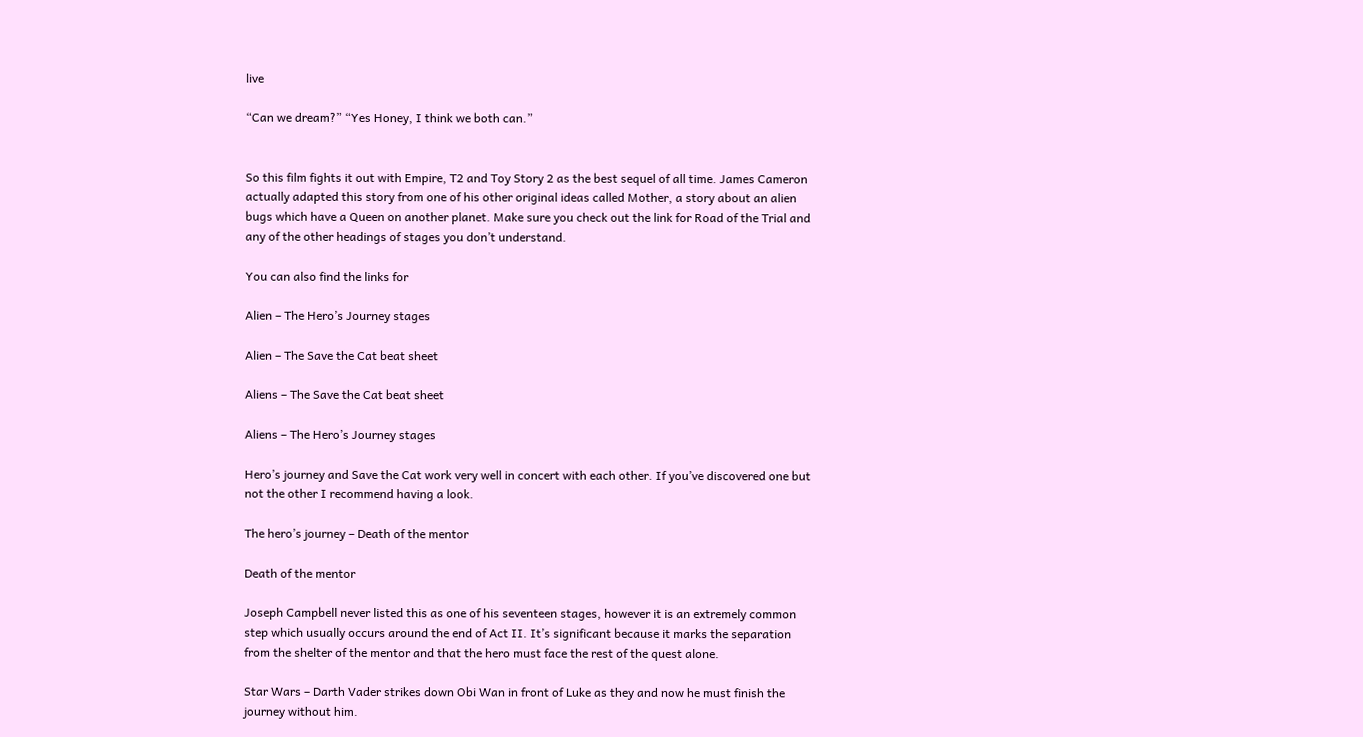live

“Can we dream?” “Yes Honey, I think we both can.”


So this film fights it out with Empire, T2 and Toy Story 2 as the best sequel of all time. James Cameron actually adapted this story from one of his other original ideas called Mother, a story about an alien bugs which have a Queen on another planet. Make sure you check out the link for Road of the Trial and any of the other headings of stages you don’t understand.

You can also find the links for

Alien – The Hero’s Journey stages

Alien – The Save the Cat beat sheet

Aliens – The Save the Cat beat sheet

Aliens – The Hero’s Journey stages

Hero’s journey and Save the Cat work very well in concert with each other. If you’ve discovered one but not the other I recommend having a look.

The hero’s journey – Death of the mentor

Death of the mentor

Joseph Campbell never listed this as one of his seventeen stages, however it is an extremely common step which usually occurs around the end of Act II. It’s significant because it marks the separation from the shelter of the mentor and that the hero must face the rest of the quest alone.

Star Wars – Darth Vader strikes down Obi Wan in front of Luke as they and now he must finish the journey without him.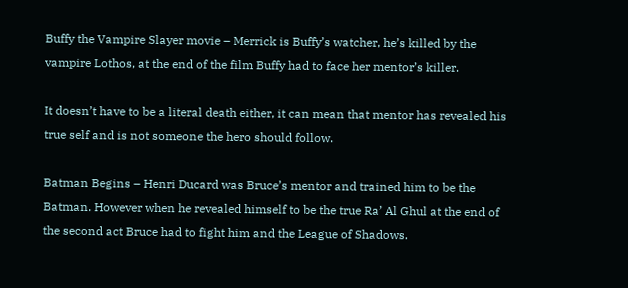Buffy the Vampire Slayer movie – Merrick is Buffy’s watcher, he’s killed by the vampire Lothos, at the end of the film Buffy had to face her mentor’s killer.

It doesn’t have to be a literal death either, it can mean that mentor has revealed his true self and is not someone the hero should follow.

Batman Begins – Henri Ducard was Bruce’s mentor and trained him to be the Batman. However when he revealed himself to be the true Ra’ Al Ghul at the end of the second act Bruce had to fight him and the League of Shadows.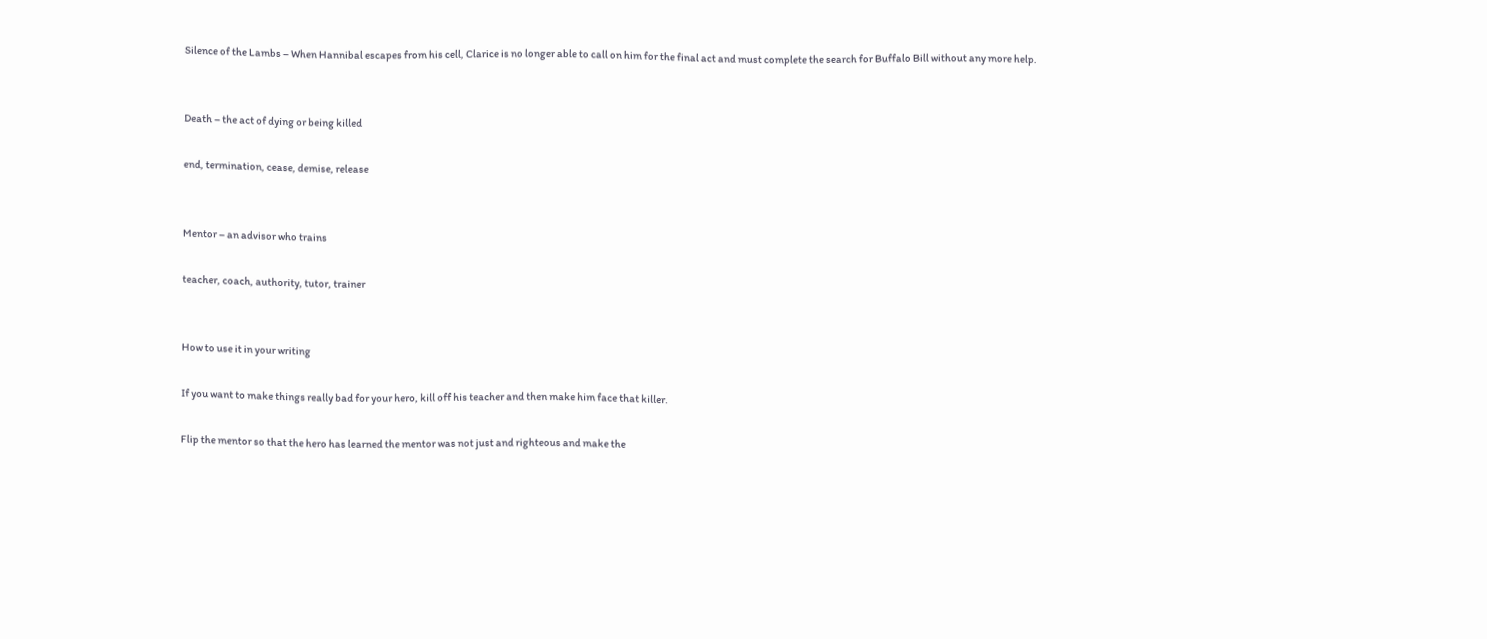Silence of the Lambs – When Hannibal escapes from his cell, Clarice is no longer able to call on him for the final act and must complete the search for Buffalo Bill without any more help.


Death – the act of dying or being killed

end, termination, cease, demise, release


Mentor – an advisor who trains

teacher, coach, authority, tutor, trainer


How to use it in your writing

If you want to make things really bad for your hero, kill off his teacher and then make him face that killer.

Flip the mentor so that the hero has learned the mentor was not just and righteous and make the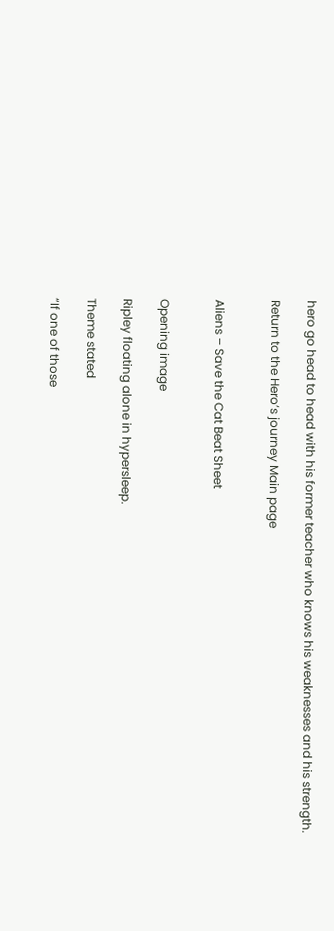hero go head to head with his former teacher who knows his weaknesses and his strength.

Return to the Hero’s journey Main page


Aliens – Save the Cat Beat Sheet


Opening image

Ripley floating alone in hypersleep.

Theme stated

“If one of those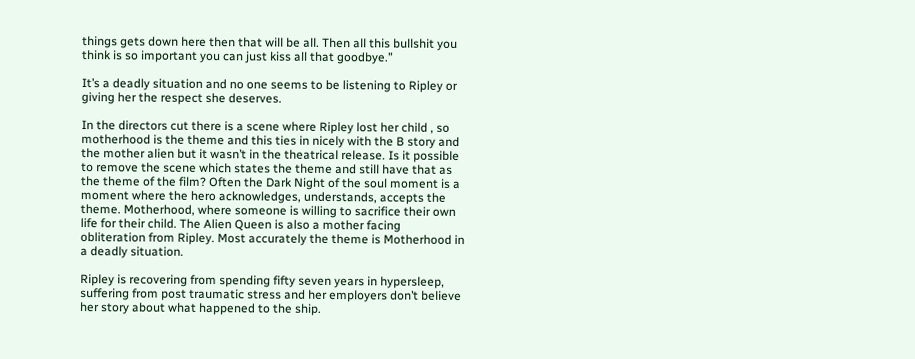things gets down here then that will be all. Then all this bullshit you think is so important you can just kiss all that goodbye.”

It’s a deadly situation and no one seems to be listening to Ripley or giving her the respect she deserves.

In the directors cut there is a scene where Ripley lost her child , so motherhood is the theme and this ties in nicely with the B story and the mother alien but it wasn’t in the theatrical release. Is it possible to remove the scene which states the theme and still have that as the theme of the film? Often the Dark Night of the soul moment is a moment where the hero acknowledges, understands, accepts the theme. Motherhood, where someone is willing to sacrifice their own life for their child. The Alien Queen is also a mother facing obliteration from Ripley. Most accurately the theme is Motherhood in a deadly situation.

Ripley is recovering from spending fifty seven years in hypersleep, suffering from post traumatic stress and her employers don’t believe her story about what happened to the ship.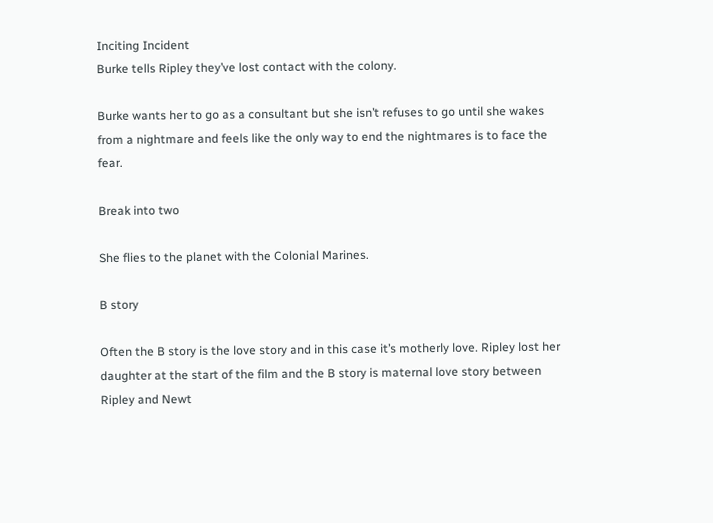Inciting Incident
Burke tells Ripley they’ve lost contact with the colony.

Burke wants her to go as a consultant but she isn’t refuses to go until she wakes from a nightmare and feels like the only way to end the nightmares is to face the fear.

Break into two

She flies to the planet with the Colonial Marines.

B story

Often the B story is the love story and in this case it’s motherly love. Ripley lost her daughter at the start of the film and the B story is maternal love story between Ripley and Newt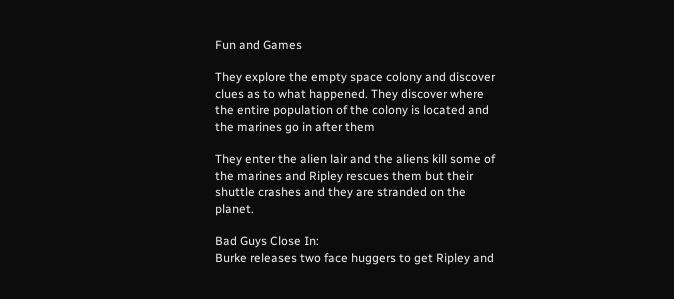Fun and Games

They explore the empty space colony and discover clues as to what happened. They discover where the entire population of the colony is located and the marines go in after them

They enter the alien lair and the aliens kill some of the marines and Ripley rescues them but their shuttle crashes and they are stranded on the planet.

Bad Guys Close In:
Burke releases two face huggers to get Ripley and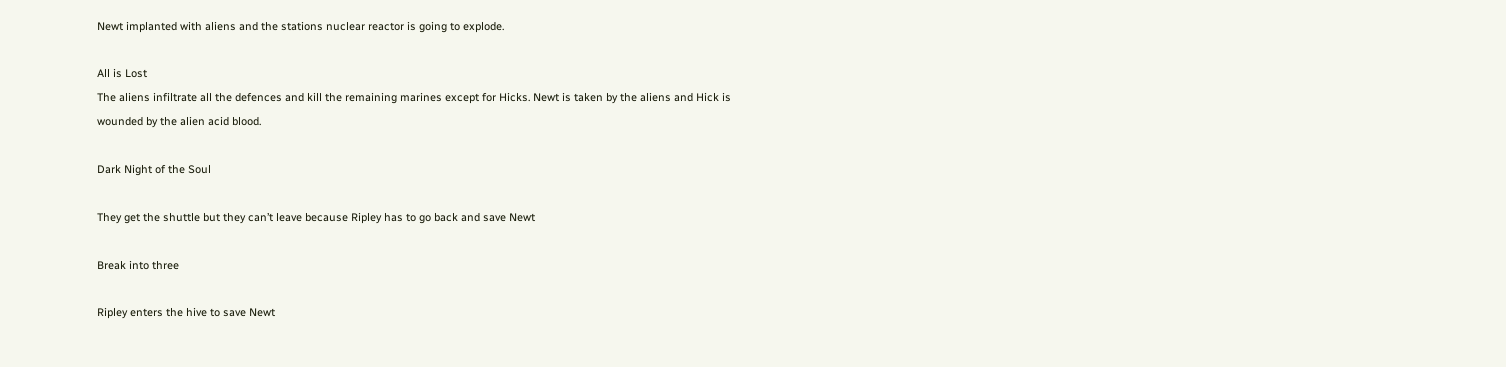Newt implanted with aliens and the stations nuclear reactor is going to explode.

All is Lost
The aliens infiltrate all the defences and kill the remaining marines except for Hicks. Newt is taken by the aliens and Hick is wounded by the alien acid blood.

Dark Night of the Soul

They get the shuttle but they can’t leave because Ripley has to go back and save Newt

Break into three

Ripley enters the hive to save Newt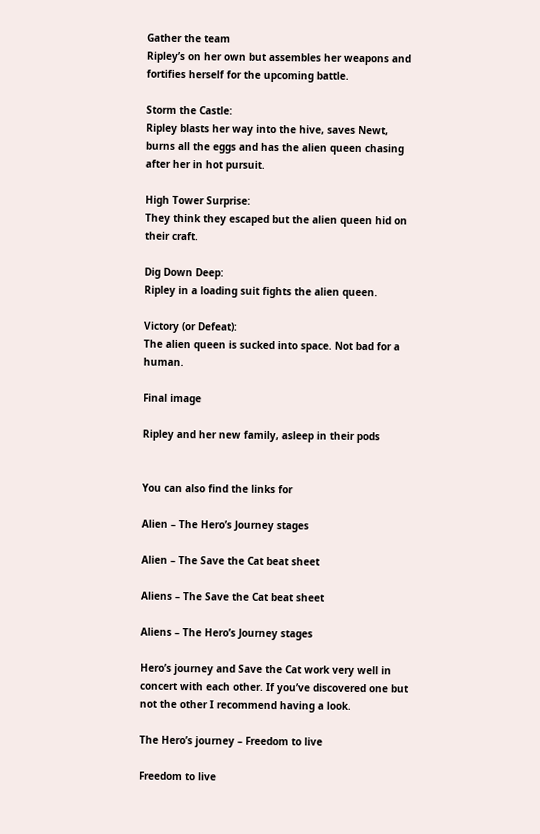Gather the team
Ripley’s on her own but assembles her weapons and fortifies herself for the upcoming battle.

Storm the Castle:
Ripley blasts her way into the hive, saves Newt, burns all the eggs and has the alien queen chasing after her in hot pursuit.

High Tower Surprise:
They think they escaped but the alien queen hid on their craft.

Dig Down Deep:
Ripley in a loading suit fights the alien queen.

Victory (or Defeat):
The alien queen is sucked into space. Not bad for a human.

Final image

Ripley and her new family, asleep in their pods


You can also find the links for

Alien – The Hero’s Journey stages

Alien – The Save the Cat beat sheet

Aliens – The Save the Cat beat sheet

Aliens – The Hero’s Journey stages

Hero’s journey and Save the Cat work very well in concert with each other. If you’ve discovered one but not the other I recommend having a look.

The Hero’s journey – Freedom to live

Freedom to live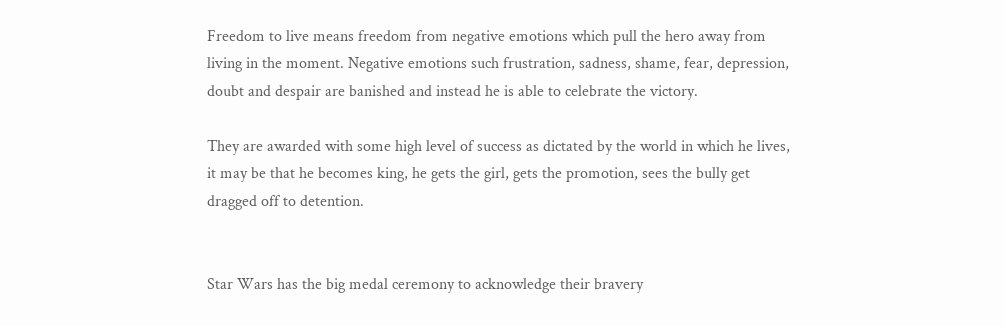Freedom to live means freedom from negative emotions which pull the hero away from living in the moment. Negative emotions such frustration, sadness, shame, fear, depression, doubt and despair are banished and instead he is able to celebrate the victory.

They are awarded with some high level of success as dictated by the world in which he lives, it may be that he becomes king, he gets the girl, gets the promotion, sees the bully get dragged off to detention.


Star Wars has the big medal ceremony to acknowledge their bravery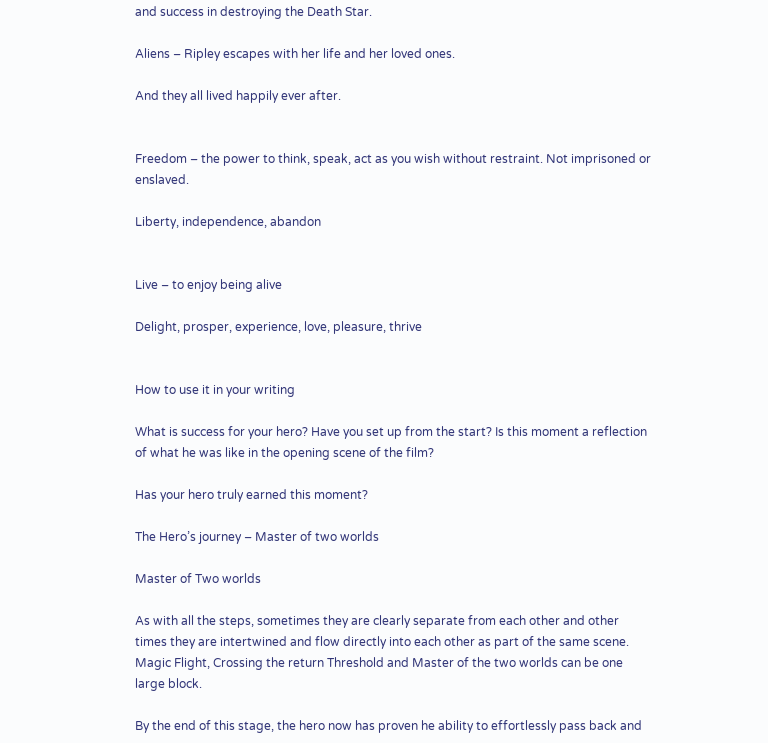and success in destroying the Death Star.

Aliens – Ripley escapes with her life and her loved ones.

And they all lived happily ever after.


Freedom – the power to think, speak, act as you wish without restraint. Not imprisoned or enslaved.

Liberty, independence, abandon


Live – to enjoy being alive

Delight, prosper, experience, love, pleasure, thrive


How to use it in your writing

What is success for your hero? Have you set up from the start? Is this moment a reflection of what he was like in the opening scene of the film?

Has your hero truly earned this moment?

The Hero’s journey – Master of two worlds

Master of Two worlds

As with all the steps, sometimes they are clearly separate from each other and other times they are intertwined and flow directly into each other as part of the same scene. Magic Flight, Crossing the return Threshold and Master of the two worlds can be one large block.

By the end of this stage, the hero now has proven he ability to effortlessly pass back and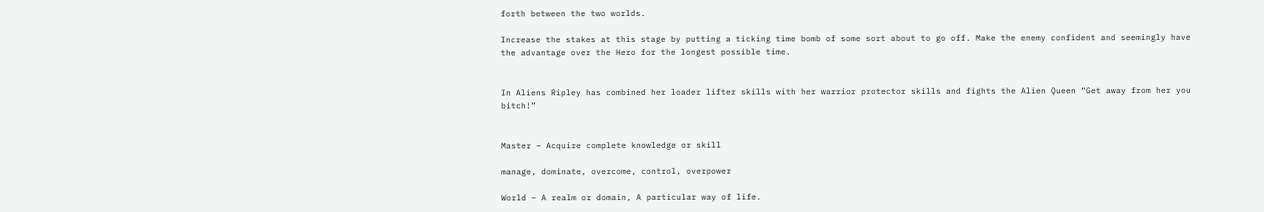forth between the two worlds.

Increase the stakes at this stage by putting a ticking time bomb of some sort about to go off. Make the enemy confident and seemingly have the advantage over the Hero for the longest possible time.


In Aliens Ripley has combined her loader lifter skills with her warrior protector skills and fights the Alien Queen “Get away from her you bitch!”


Master – Acquire complete knowledge or skill

manage, dominate, overcome, control, overpower

World – A realm or domain, A particular way of life.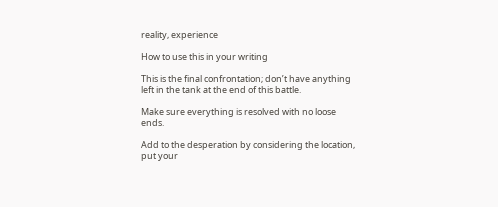reality, experience

How to use this in your writing

This is the final confrontation; don’t have anything left in the tank at the end of this battle.

Make sure everything is resolved with no loose ends.

Add to the desperation by considering the location, put your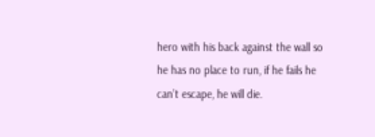hero with his back against the wall so he has no place to run, if he fails he can’t escape, he will die.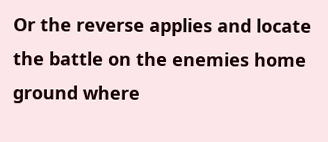Or the reverse applies and locate the battle on the enemies home ground where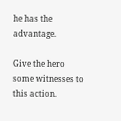he has the advantage.

Give the hero some witnesses to this action.